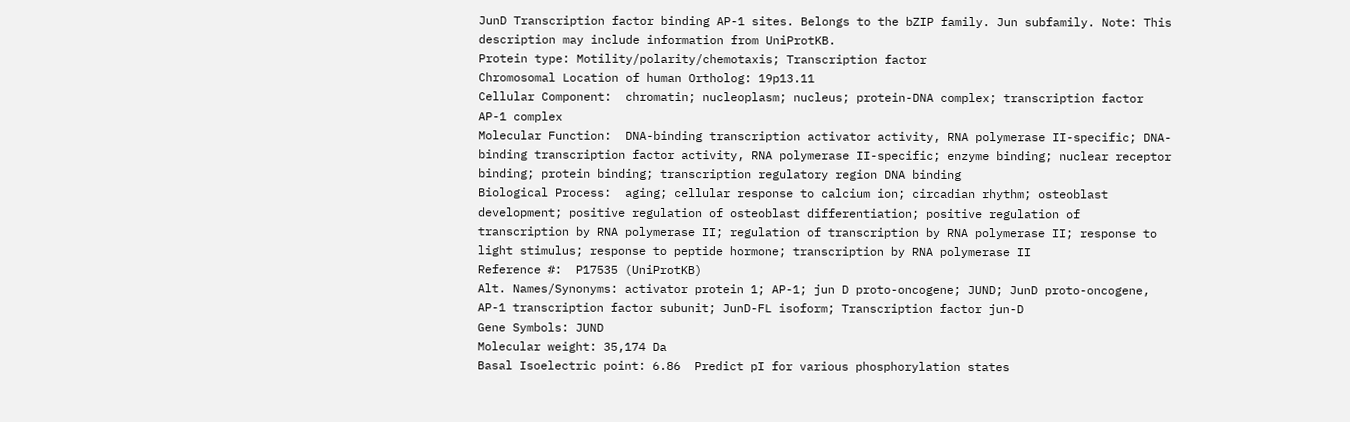JunD Transcription factor binding AP-1 sites. Belongs to the bZIP family. Jun subfamily. Note: This description may include information from UniProtKB.
Protein type: Motility/polarity/chemotaxis; Transcription factor
Chromosomal Location of human Ortholog: 19p13.11
Cellular Component:  chromatin; nucleoplasm; nucleus; protein-DNA complex; transcription factor AP-1 complex
Molecular Function:  DNA-binding transcription activator activity, RNA polymerase II-specific; DNA-binding transcription factor activity, RNA polymerase II-specific; enzyme binding; nuclear receptor binding; protein binding; transcription regulatory region DNA binding
Biological Process:  aging; cellular response to calcium ion; circadian rhythm; osteoblast development; positive regulation of osteoblast differentiation; positive regulation of transcription by RNA polymerase II; regulation of transcription by RNA polymerase II; response to light stimulus; response to peptide hormone; transcription by RNA polymerase II
Reference #:  P17535 (UniProtKB)
Alt. Names/Synonyms: activator protein 1; AP-1; jun D proto-oncogene; JUND; JunD proto-oncogene, AP-1 transcription factor subunit; JunD-FL isoform; Transcription factor jun-D
Gene Symbols: JUND
Molecular weight: 35,174 Da
Basal Isoelectric point: 6.86  Predict pI for various phosphorylation states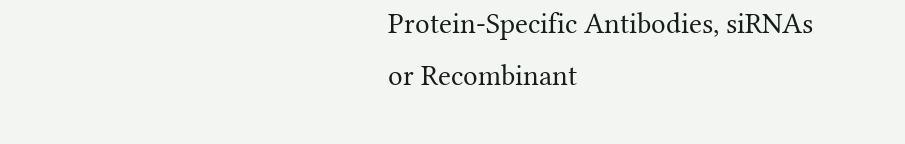Protein-Specific Antibodies, siRNAs or Recombinant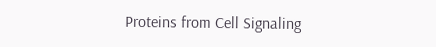Proteins from Cell Signaling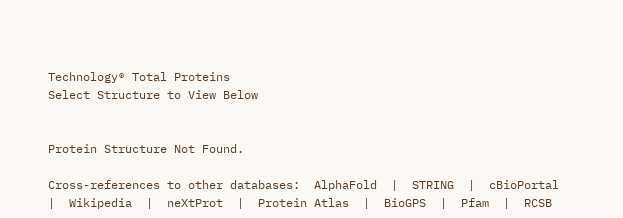Technology® Total Proteins
Select Structure to View Below


Protein Structure Not Found.

Cross-references to other databases:  AlphaFold  |  STRING  |  cBioPortal  |  Wikipedia  |  neXtProt  |  Protein Atlas  |  BioGPS  |  Pfam  |  RCSB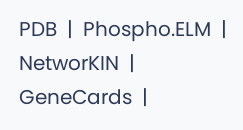PDB  |  Phospho.ELM  |  NetworKIN  |  GeneCards  |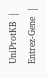UniProtKB  |  Entrez-Gene  |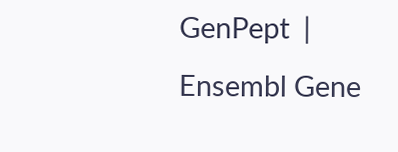GenPept  |  Ensembl Gene